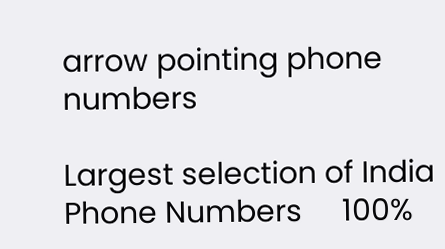arrow pointing phone numbers

Largest selection of India Phone Numbers     100%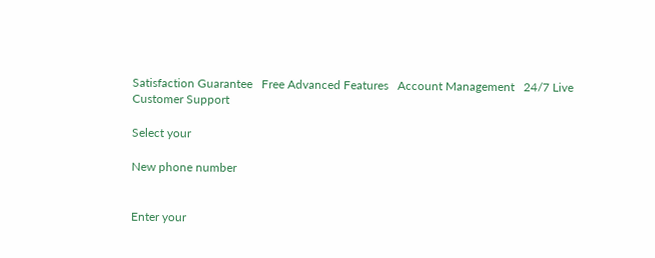Satisfaction Guarantee   Free Advanced Features   Account Management   24/7 Live Customer Support

Select your

New phone number


Enter your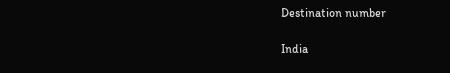Destination number

India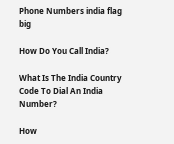Phone Numbers india flag big

How Do You Call India?

What Is The India Country Code To Dial An India Number?

How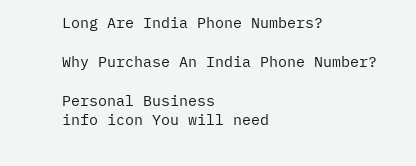Long Are India Phone Numbers?

Why Purchase An India Phone Number?

Personal Business
info icon You will need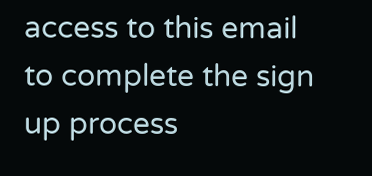access to this email to complete the sign up process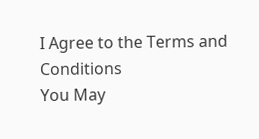I Agree to the Terms and Conditions
You May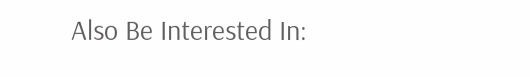Also Be Interested In: